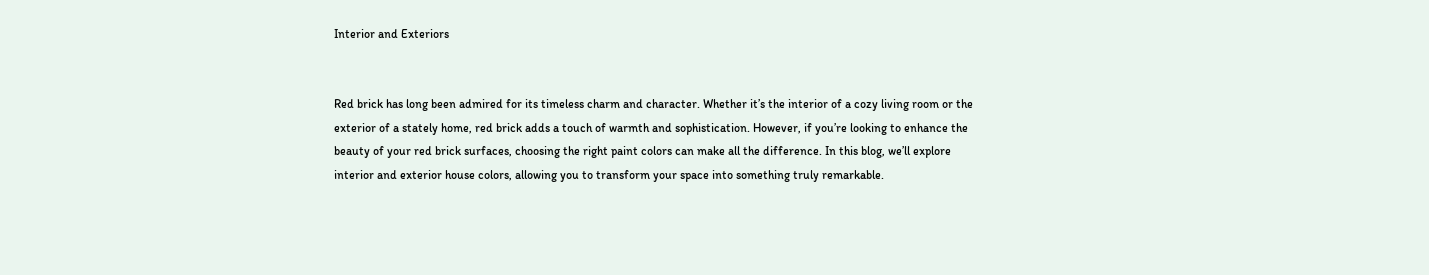Interior and Exteriors


Red brick has long been admired for its timeless charm and character. Whether it’s the interior of a cozy living room or the exterior of a stately home, red brick adds a touch of warmth and sophistication. However, if you’re looking to enhance the beauty of your red brick surfaces, choosing the right paint colors can make all the difference. In this blog, we’ll explore interior and exterior house colors, allowing you to transform your space into something truly remarkable.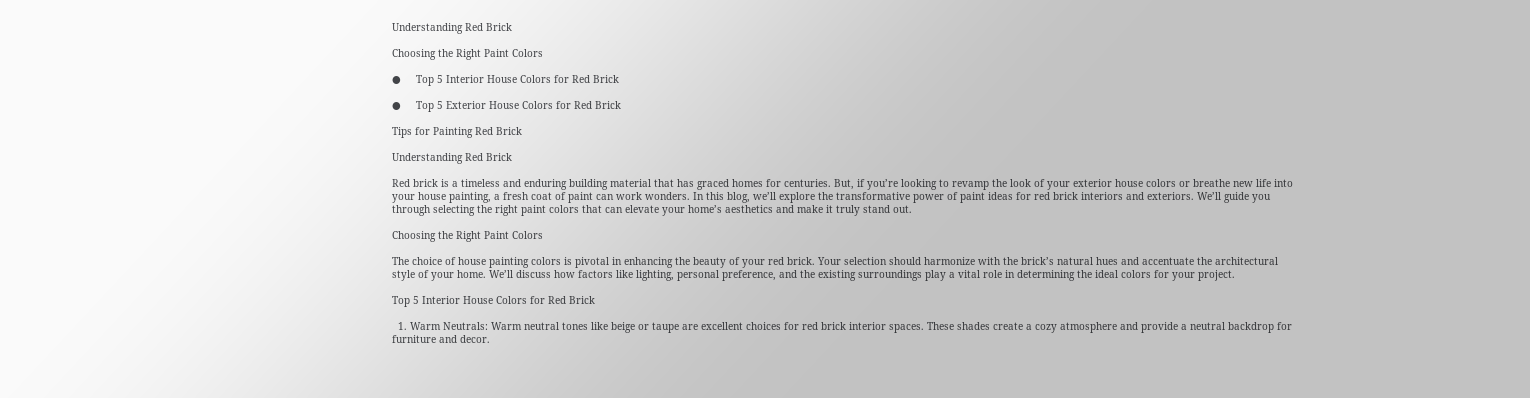Understanding Red Brick

Choosing the Right Paint Colors

●     Top 5 Interior House Colors for Red Brick

●     Top 5 Exterior House Colors for Red Brick

Tips for Painting Red Brick

Understanding Red Brick

Red brick is a timeless and enduring building material that has graced homes for centuries. But, if you’re looking to revamp the look of your exterior house colors or breathe new life into your house painting, a fresh coat of paint can work wonders. In this blog, we’ll explore the transformative power of paint ideas for red brick interiors and exteriors. We’ll guide you through selecting the right paint colors that can elevate your home’s aesthetics and make it truly stand out.

Choosing the Right Paint Colors

The choice of house painting colors is pivotal in enhancing the beauty of your red brick. Your selection should harmonize with the brick’s natural hues and accentuate the architectural style of your home. We’ll discuss how factors like lighting, personal preference, and the existing surroundings play a vital role in determining the ideal colors for your project.

Top 5 Interior House Colors for Red Brick

  1. Warm Neutrals: Warm neutral tones like beige or taupe are excellent choices for red brick interior spaces. These shades create a cozy atmosphere and provide a neutral backdrop for furniture and decor.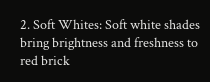2. Soft Whites: Soft white shades bring brightness and freshness to red brick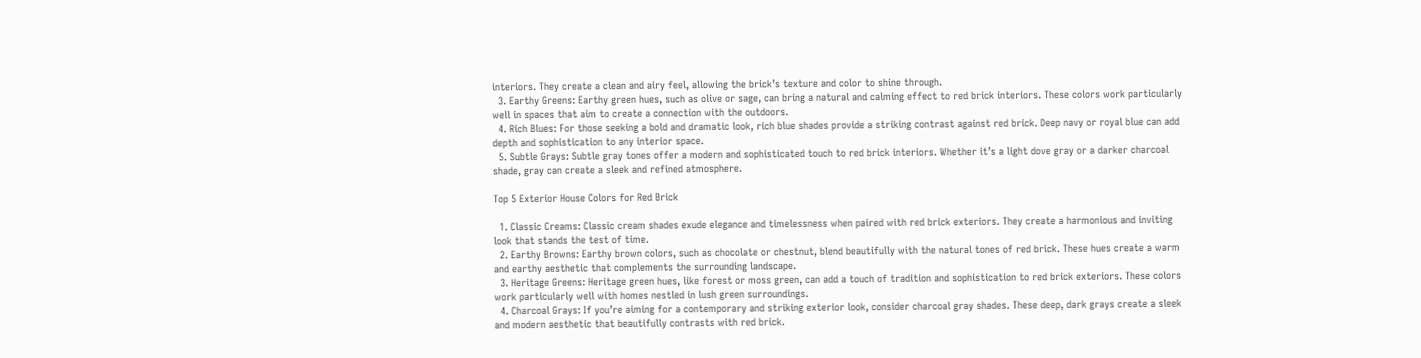interiors. They create a clean and airy feel, allowing the brick’s texture and color to shine through.
  3. Earthy Greens: Earthy green hues, such as olive or sage, can bring a natural and calming effect to red brick interiors. These colors work particularly well in spaces that aim to create a connection with the outdoors.
  4. Rich Blues: For those seeking a bold and dramatic look, rich blue shades provide a striking contrast against red brick. Deep navy or royal blue can add depth and sophistication to any interior space.
  5. Subtle Grays: Subtle gray tones offer a modern and sophisticated touch to red brick interiors. Whether it’s a light dove gray or a darker charcoal shade, gray can create a sleek and refined atmosphere.

Top 5 Exterior House Colors for Red Brick

  1. Classic Creams: Classic cream shades exude elegance and timelessness when paired with red brick exteriors. They create a harmonious and inviting look that stands the test of time.
  2. Earthy Browns: Earthy brown colors, such as chocolate or chestnut, blend beautifully with the natural tones of red brick. These hues create a warm and earthy aesthetic that complements the surrounding landscape.
  3. Heritage Greens: Heritage green hues, like forest or moss green, can add a touch of tradition and sophistication to red brick exteriors. These colors work particularly well with homes nestled in lush green surroundings.
  4. Charcoal Grays: If you’re aiming for a contemporary and striking exterior look, consider charcoal gray shades. These deep, dark grays create a sleek and modern aesthetic that beautifully contrasts with red brick.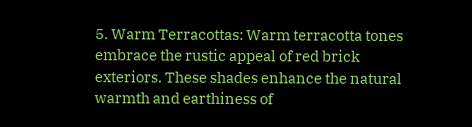5. Warm Terracottas: Warm terracotta tones embrace the rustic appeal of red brick exteriors. These shades enhance the natural warmth and earthiness of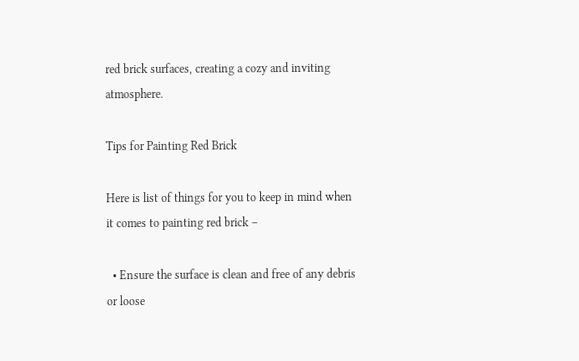red brick surfaces, creating a cozy and inviting atmosphere.

Tips for Painting Red Brick

Here is list of things for you to keep in mind when it comes to painting red brick –

  • Ensure the surface is clean and free of any debris or loose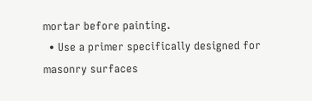mortar before painting.
  • Use a primer specifically designed for masonry surfaces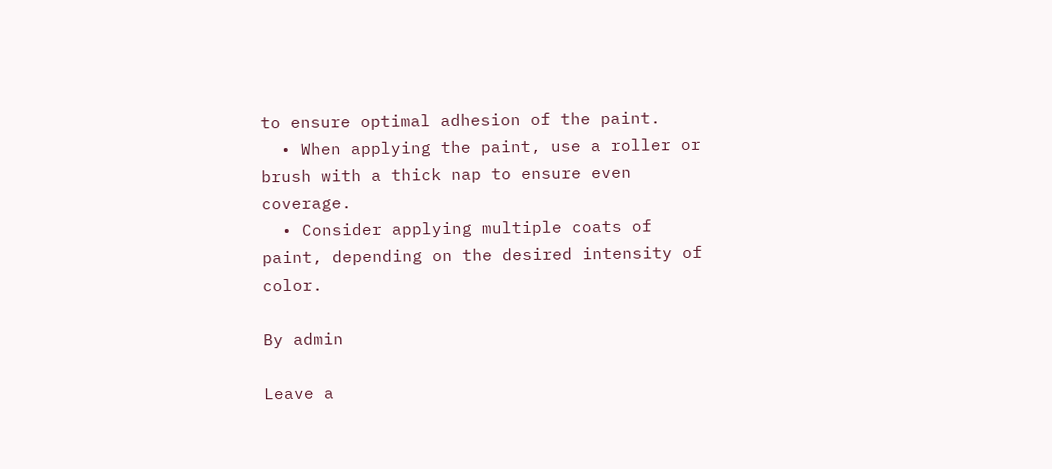to ensure optimal adhesion of the paint.
  • When applying the paint, use a roller or brush with a thick nap to ensure even coverage.
  • Consider applying multiple coats of paint, depending on the desired intensity of color.

By admin

Leave a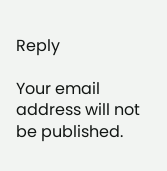Reply

Your email address will not be published.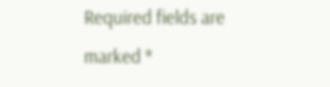Required fields are marked *